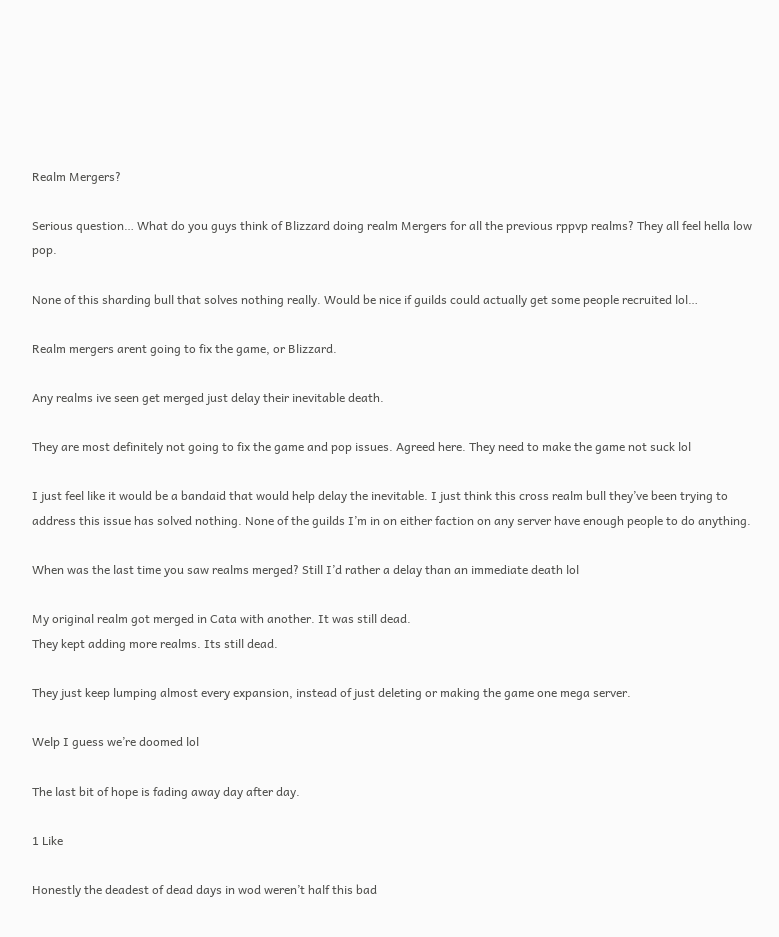Realm Mergers?

Serious question… What do you guys think of Blizzard doing realm Mergers for all the previous rppvp realms? They all feel hella low pop.

None of this sharding bull that solves nothing really. Would be nice if guilds could actually get some people recruited lol…

Realm mergers arent going to fix the game, or Blizzard.

Any realms ive seen get merged just delay their inevitable death.

They are most definitely not going to fix the game and pop issues. Agreed here. They need to make the game not suck lol

I just feel like it would be a bandaid that would help delay the inevitable. I just think this cross realm bull they’ve been trying to address this issue has solved nothing. None of the guilds I’m in on either faction on any server have enough people to do anything.

When was the last time you saw realms merged? Still I’d rather a delay than an immediate death lol

My original realm got merged in Cata with another. It was still dead.
They kept adding more realms. Its still dead.

They just keep lumping almost every expansion, instead of just deleting or making the game one mega server.

Welp I guess we’re doomed lol

The last bit of hope is fading away day after day.

1 Like

Honestly the deadest of dead days in wod weren’t half this bad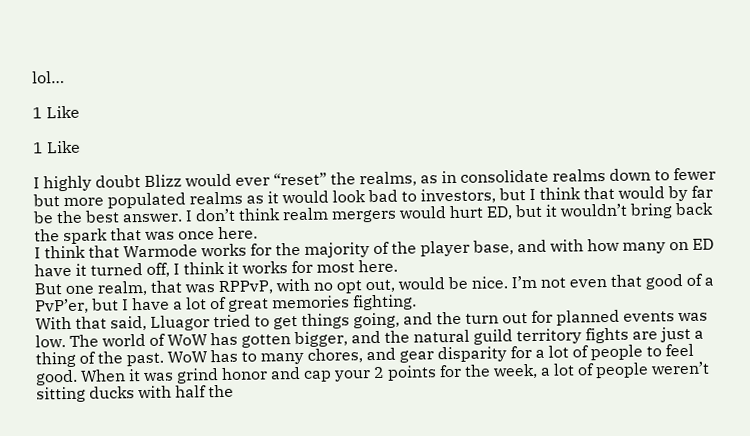lol…

1 Like

1 Like

I highly doubt Blizz would ever “reset” the realms, as in consolidate realms down to fewer but more populated realms as it would look bad to investors, but I think that would by far be the best answer. I don’t think realm mergers would hurt ED, but it wouldn’t bring back the spark that was once here.
I think that Warmode works for the majority of the player base, and with how many on ED have it turned off, I think it works for most here.
But one realm, that was RPPvP, with no opt out, would be nice. I’m not even that good of a PvP’er, but I have a lot of great memories fighting.
With that said, Lluagor tried to get things going, and the turn out for planned events was low. The world of WoW has gotten bigger, and the natural guild territory fights are just a thing of the past. WoW has to many chores, and gear disparity for a lot of people to feel good. When it was grind honor and cap your 2 points for the week, a lot of people weren’t sitting ducks with half the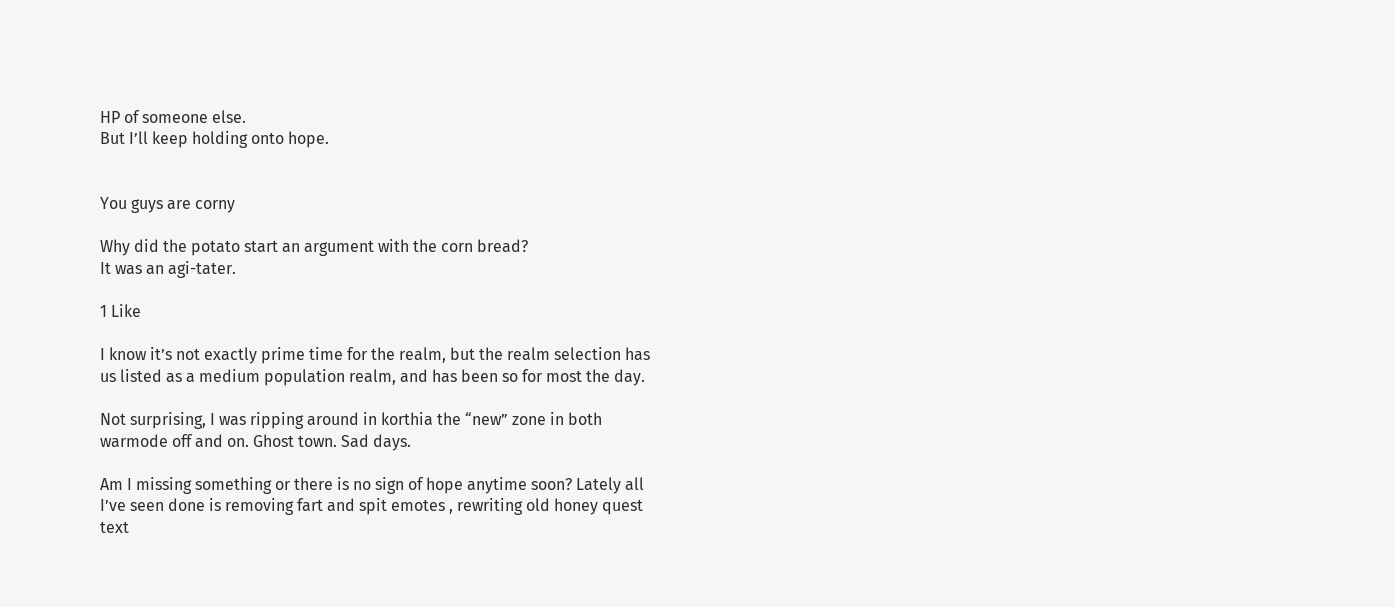HP of someone else.
But I’ll keep holding onto hope.


You guys are corny

Why did the potato start an argument with the corn bread?
It was an agi-tater.

1 Like

I know it’s not exactly prime time for the realm, but the realm selection has us listed as a medium population realm, and has been so for most the day.

Not surprising, I was ripping around in korthia the “new” zone in both warmode off and on. Ghost town. Sad days.

Am I missing something or there is no sign of hope anytime soon? Lately all I’ve seen done is removing fart and spit emotes , rewriting old honey quest text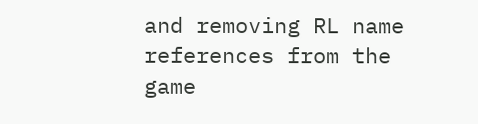and removing RL name references from the game